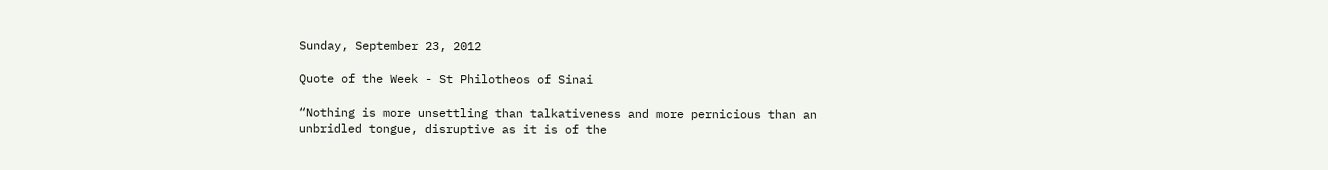Sunday, September 23, 2012

Quote of the Week - St Philotheos of Sinai

“Nothing is more unsettling than talkativeness and more pernicious than an unbridled tongue, disruptive as it is of the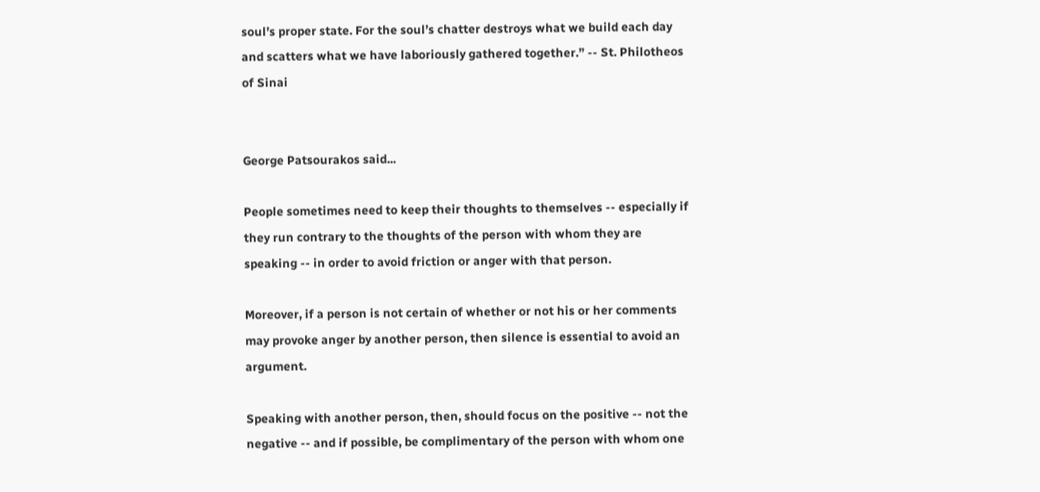soul’s proper state. For the soul’s chatter destroys what we build each day and scatters what we have laboriously gathered together.” -- St. Philotheos of Sinai


George Patsourakos said...

People sometimes need to keep their thoughts to themselves -- especially if they run contrary to the thoughts of the person with whom they are speaking -- in order to avoid friction or anger with that person.

Moreover, if a person is not certain of whether or not his or her comments may provoke anger by another person, then silence is essential to avoid an argument.

Speaking with another person, then, should focus on the positive -- not the negative -- and if possible, be complimentary of the person with whom one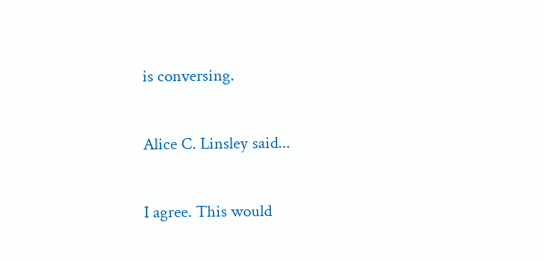is conversing.

Alice C. Linsley said...

I agree. This would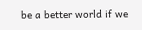be a better world if we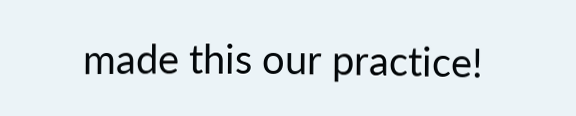made this our practice!